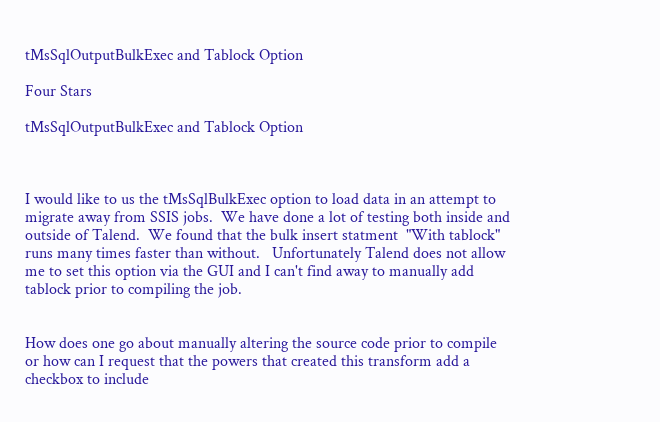tMsSqlOutputBulkExec and Tablock Option

Four Stars

tMsSqlOutputBulkExec and Tablock Option



I would like to us the tMsSqlBulkExec option to load data in an attempt to migrate away from SSIS jobs.  We have done a lot of testing both inside and outside of Talend.  We found that the bulk insert statment  "With tablock" runs many times faster than without.   Unfortunately Talend does not allow me to set this option via the GUI and I can't find away to manually add tablock prior to compiling the job.


How does one go about manually altering the source code prior to compile or how can I request that the powers that created this transform add a checkbox to include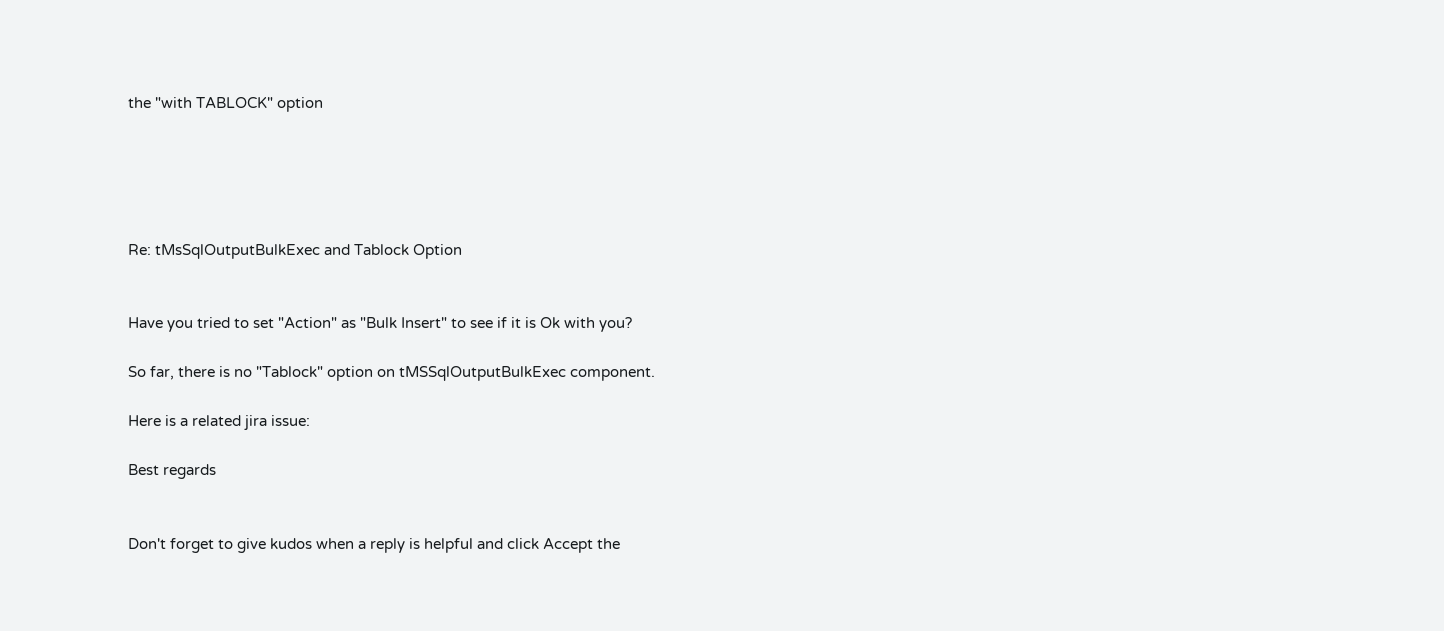the "with TABLOCK" option





Re: tMsSqlOutputBulkExec and Tablock Option


Have you tried to set "Action" as "Bulk Insert" to see if it is Ok with you?

So far, there is no "Tablock" option on tMSSqlOutputBulkExec component.

Here is a related jira issue:

Best regards


Don't forget to give kudos when a reply is helpful and click Accept the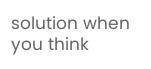solution when you think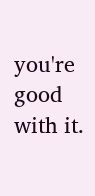you're good with it.